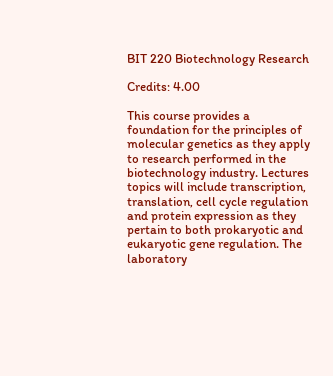BIT 220 Biotechnology Research

Credits: 4.00

This course provides a foundation for the principles of molecular genetics as they apply to research performed in the biotechnology industry. Lectures topics will include transcription, translation, cell cycle regulation and protein expression as they pertain to both prokaryotic and eukaryotic gene regulation. The laboratory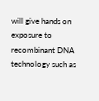will give hands on exposure to recombinant DNA technology such as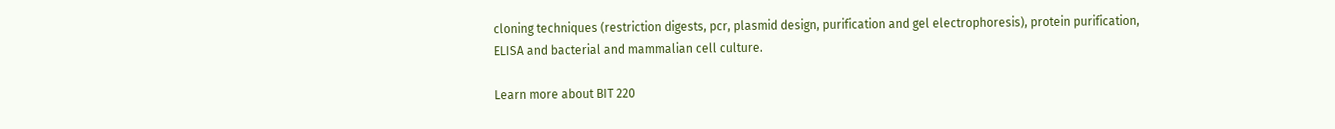cloning techniques (restriction digests, pcr, plasmid design, purification and gel electrophoresis), protein purification, ELISA and bacterial and mammalian cell culture.

Learn more about BIT 220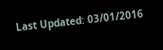Last Updated: 03/01/2016